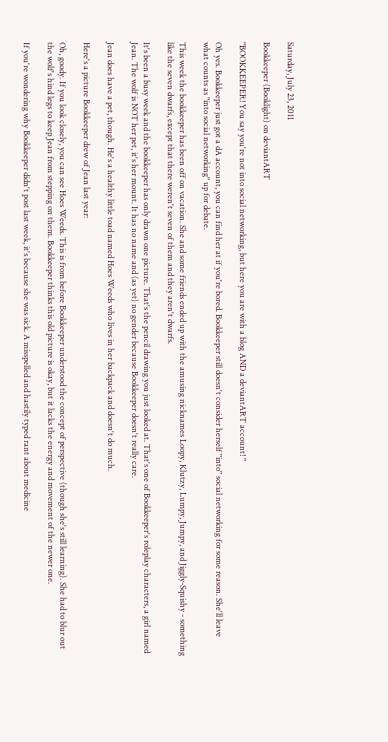Saturday, July 23, 2011

Bookkeeper (Booklight) on deviantART

"BOOKKEEPER! You say you're not into social networking, but here you are with a blog AND a deviantART account! "

Oh yes. Bookkeeper just got a dA account, you can find her at if you're bored. Bookkeeper still doesn't consider herself "into" social networking for some reason. She'll leave what counts as "into social networking" up for debate.

This week the bookkeeper has been off on vacation. She and some friends ended up with the amusing nicknames Loopy, Klutzy, Lumpy, Jumpy, and Jiggly-Squishy - something like the seven dwarfs, except that there weren't seven of them and they aren't dwarfs.

It's been a busy week and the bookkeeper has only drawn one picture. That's the pencil drawing you just looked at. That's one of Bookkeeper's roleplay characters, a girl named Jean. The wolf is NOT her pet, it's her mount. It has no name and (as yet) no gender because Bookkeeper doesn't really care.

Jean does have a pet, though. He's a healthy little toad named Hoes Weeds who lives in her backpack and doesn't do much.

Here's a picture Bookkeeper drew of Jean last year:

Oh, goody. If you look closely, you can see Hoes Weeds. This is from before Bookkeeper understood the concept of perspective (though she's still learning). She had to blur out the wolf's hind legs to keep Jean from stepping on them. Bookkeeper thinks this old picture is okay, but it lacks the energy and movement of the newer one.

If you're wondering why Bookkeeper didn't post last week, it's because she was sick. A misspelled and hastily typed rant about medicine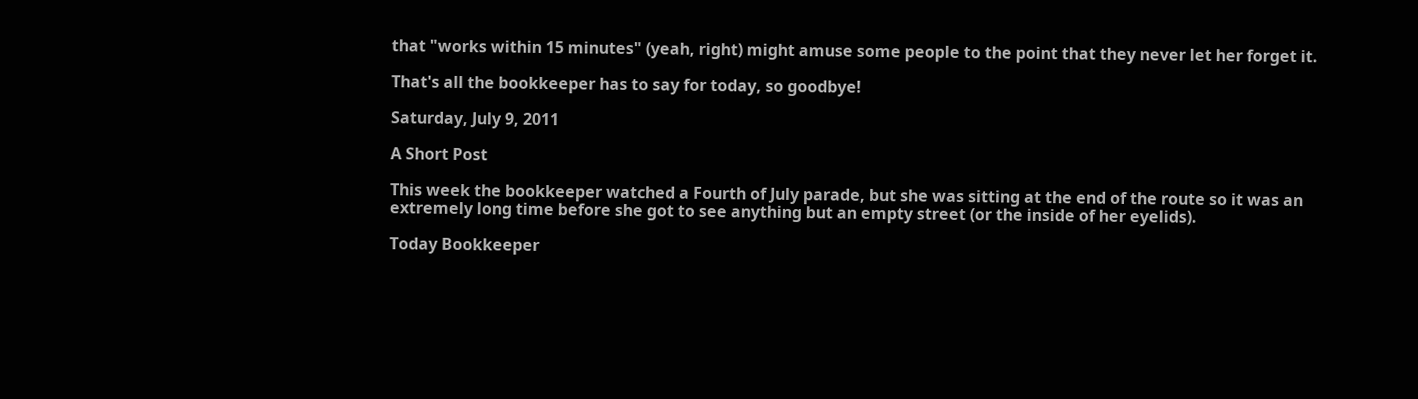that "works within 15 minutes" (yeah, right) might amuse some people to the point that they never let her forget it.

That's all the bookkeeper has to say for today, so goodbye!

Saturday, July 9, 2011

A Short Post

This week the bookkeeper watched a Fourth of July parade, but she was sitting at the end of the route so it was an extremely long time before she got to see anything but an empty street (or the inside of her eyelids).

Today Bookkeeper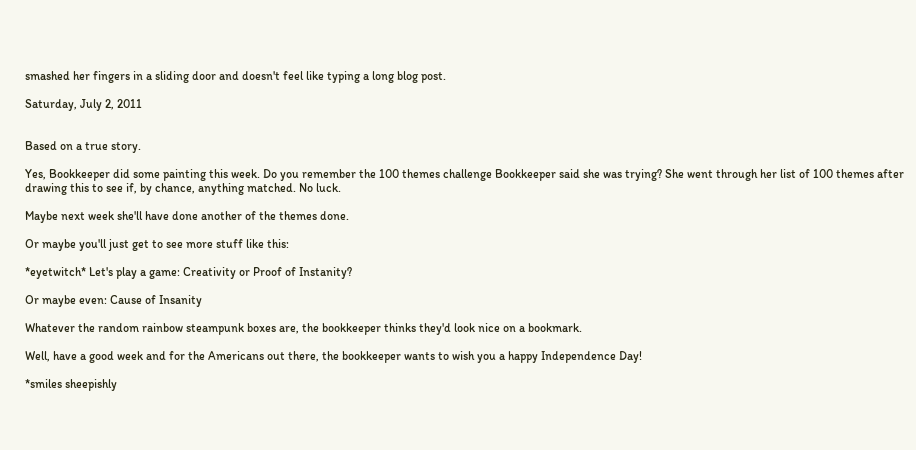smashed her fingers in a sliding door and doesn't feel like typing a long blog post.

Saturday, July 2, 2011


Based on a true story.

Yes, Bookkeeper did some painting this week. Do you remember the 100 themes challenge Bookkeeper said she was trying? She went through her list of 100 themes after drawing this to see if, by chance, anything matched. No luck.

Maybe next week she'll have done another of the themes done.

Or maybe you'll just get to see more stuff like this:

*eyetwitch* Let's play a game: Creativity or Proof of Instanity?

Or maybe even: Cause of Insanity

Whatever the random rainbow steampunk boxes are, the bookkeeper thinks they'd look nice on a bookmark.

Well, have a good week and for the Americans out there, the bookkeeper wants to wish you a happy Independence Day!

*smiles sheepishly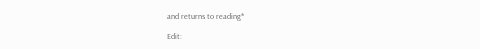and returns to reading*

Edit: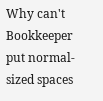Why can't Bookkeeper put normal-sized spaces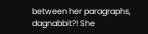between her paragraphs, dagnabbit?! She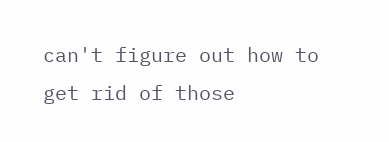can't figure out how to get rid of those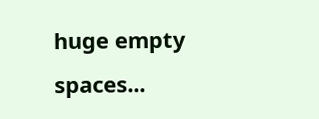huge empty spaces...